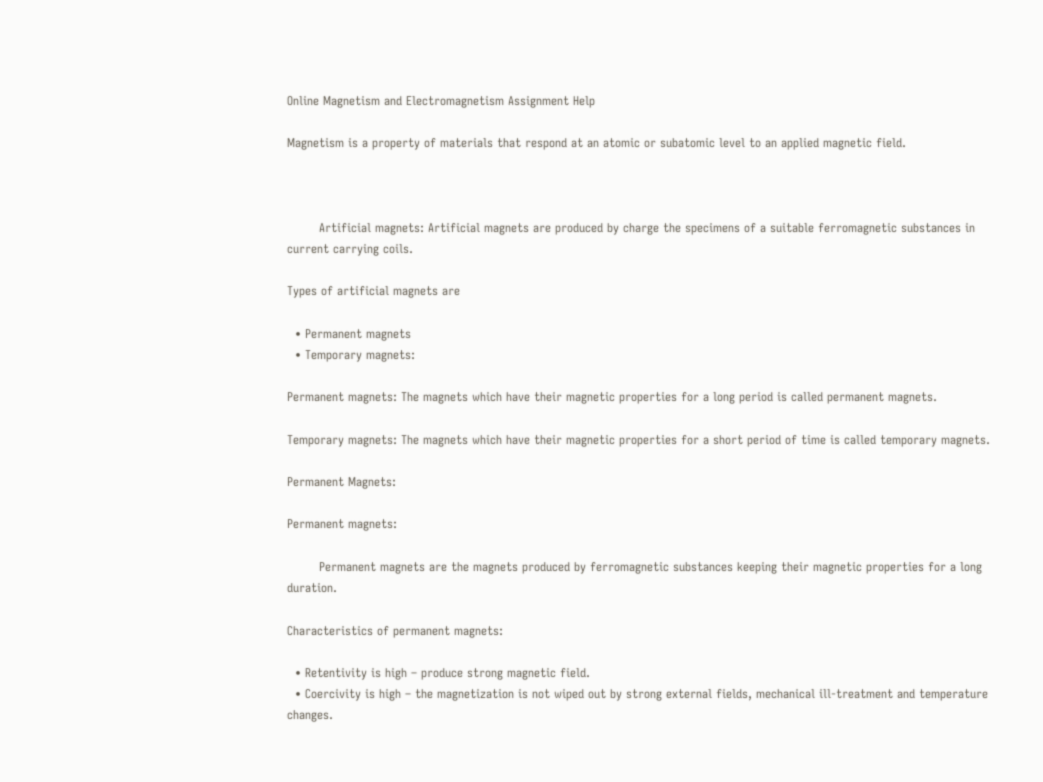Online Magnetism and Electromagnetism Assignment Help

Magnetism is a property of materials that respond at an atomic or subatomic level to an applied magnetic field.



        Artificial magnets: Artificial magnets are produced by charge the specimens of a suitable ferromagnetic substances in current carrying coils.

Types of artificial magnets are

  • Permanent magnets
  • Temporary magnets:

Permanent magnets: The magnets which have their magnetic properties for a long period is called permanent magnets.

Temporary magnets: The magnets which have their magnetic properties for a short period of time is called temporary magnets.

Permanent Magnets:

Permanent magnets:

        Permanent magnets are the magnets produced by ferromagnetic substances keeping their magnetic properties for a long duration.

Characteristics of permanent magnets:

  • Retentivity is high – produce strong magnetic field.
  • Coercivity is high – the magnetization is not wiped out by strong external fields, mechanical ill-treatment and temperature changes.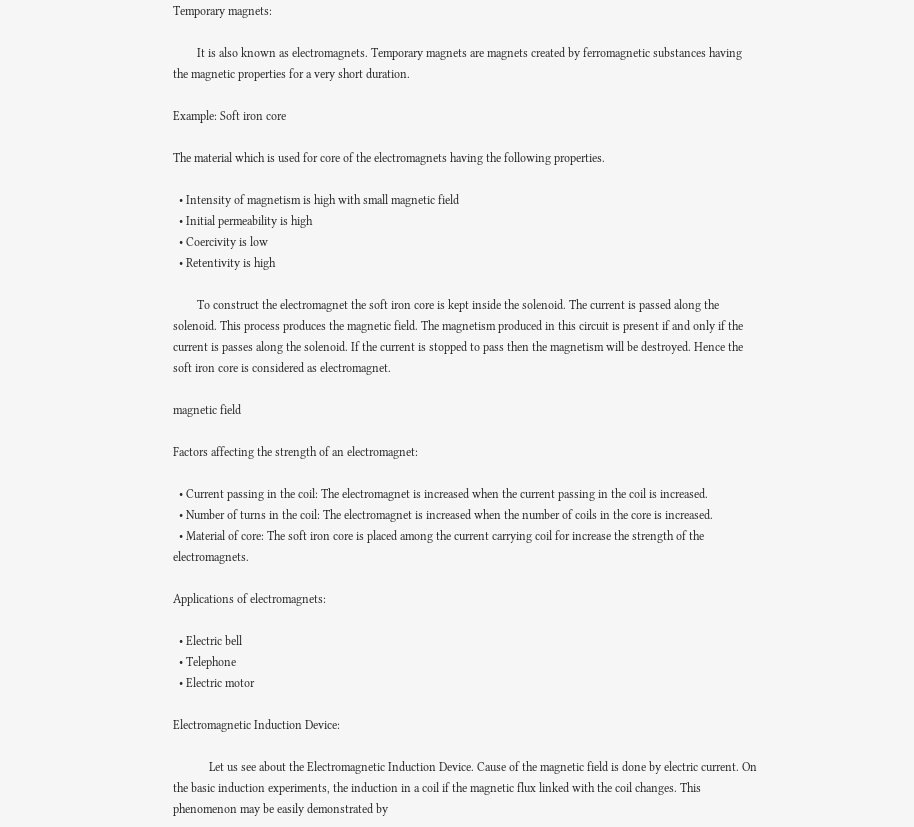Temporary magnets:

        It is also known as electromagnets. Temporary magnets are magnets created by ferromagnetic substances having the magnetic properties for a very short duration.

Example: Soft iron core

The material which is used for core of the electromagnets having the following properties.

  • Intensity of magnetism is high with small magnetic field
  • Initial permeability is high
  • Coercivity is low
  • Retentivity is high

        To construct the electromagnet the soft iron core is kept inside the solenoid. The current is passed along the solenoid. This process produces the magnetic field. The magnetism produced in this circuit is present if and only if the current is passes along the solenoid. If the current is stopped to pass then the magnetism will be destroyed. Hence the soft iron core is considered as electromagnet.

magnetic field

Factors affecting the strength of an electromagnet:

  • Current passing in the coil: The electromagnet is increased when the current passing in the coil is increased.
  • Number of turns in the coil: The electromagnet is increased when the number of coils in the core is increased.
  • Material of core: The soft iron core is placed among the current carrying coil for increase the strength of the electromagnets.

Applications of electromagnets:

  • Electric bell
  • Telephone
  • Electric motor

Electromagnetic Induction Device:

            Let us see about the Electromagnetic Induction Device. Cause of the magnetic field is done by electric current. On the basic induction experiments, the induction in a coil if the magnetic flux linked with the coil changes. This phenomenon may be easily demonstrated by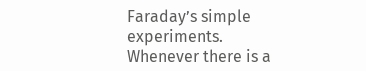Faraday’s simple experiments.  Whenever there is a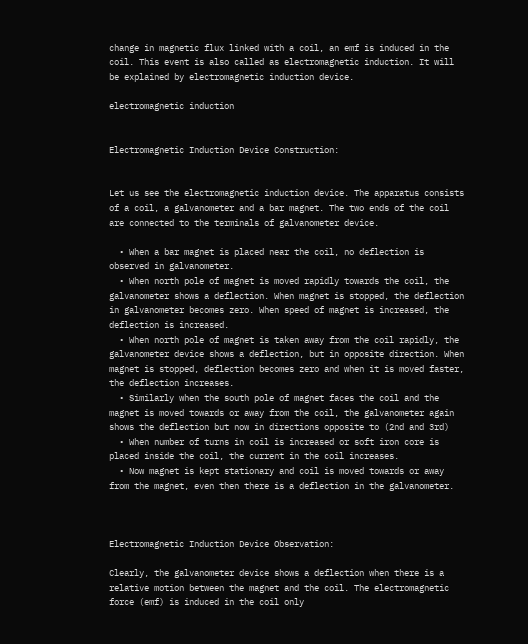change in magnetic flux linked with a coil, an emf is induced in the coil. This event is also called as electromagnetic induction. It will be explained by electromagnetic induction device.

electromagnetic induction


Electromagnetic Induction Device Construction:


Let us see the electromagnetic induction device. The apparatus consists of a coil, a galvanometer and a bar magnet. The two ends of the coil are connected to the terminals of galvanometer device.

  • When a bar magnet is placed near the coil, no deflection is observed in galvanometer.
  • When north pole of magnet is moved rapidly towards the coil, the galvanometer shows a deflection. When magnet is stopped, the deflection in galvanometer becomes zero. When speed of magnet is increased, the deflection is increased.
  • When north pole of magnet is taken away from the coil rapidly, the galvanometer device shows a deflection, but in opposite direction. When magnet is stopped, deflection becomes zero and when it is moved faster, the deflection increases.
  • Similarly when the south pole of magnet faces the coil and the magnet is moved towards or away from the coil, the galvanometer again shows the deflection but now in directions opposite to (2nd and 3rd)
  • When number of turns in coil is increased or soft iron core is placed inside the coil, the current in the coil increases.
  • Now magnet is kept stationary and coil is moved towards or away from the magnet, even then there is a deflection in the galvanometer.



Electromagnetic Induction Device Observation:

Clearly, the galvanometer device shows a deflection when there is a relative motion between the magnet and the coil. The electromagnetic force (emf) is induced in the coil only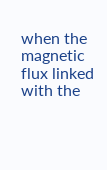when the magnetic flux linked with the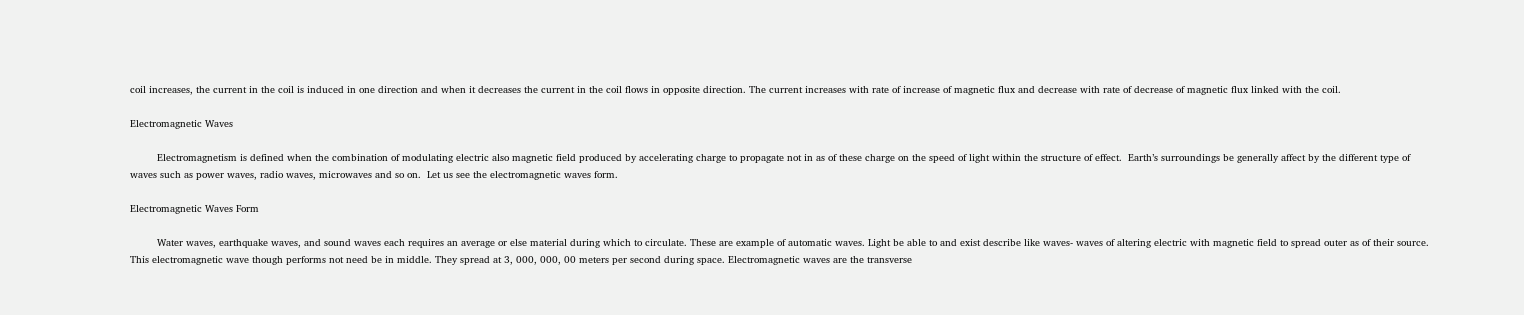coil increases, the current in the coil is induced in one direction and when it decreases the current in the coil flows in opposite direction. The current increases with rate of increase of magnetic flux and decrease with rate of decrease of magnetic flux linked with the coil.

Electromagnetic Waves

         Electromagnetism is defined when the combination of modulating electric also magnetic field produced by accelerating charge to propagate not in as of these charge on the speed of light within the structure of effect.  Earth’s surroundings be generally affect by the different type of waves such as power waves, radio waves, microwaves and so on.  Let us see the electromagnetic waves form.

Electromagnetic Waves Form

         Water waves, earthquake waves, and sound waves each requires an average or else material during which to circulate. These are example of automatic waves. Light be able to and exist describe like waves- waves of altering electric with magnetic field to spread outer as of their source. This electromagnetic wave though performs not need be in middle. They spread at 3, 000, 000, 00 meters per second during space. Electromagnetic waves are the transverse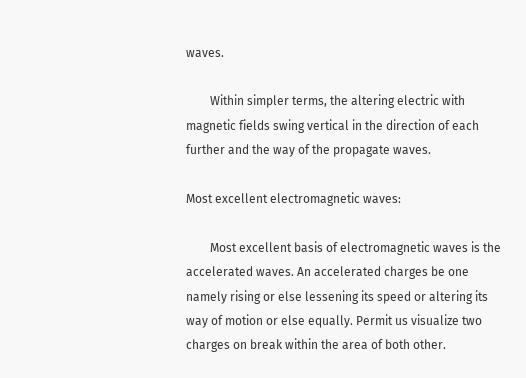waves.

        Within simpler terms, the altering electric with magnetic fields swing vertical in the direction of each further and the way of the propagate waves.

Most excellent electromagnetic waves:

        Most excellent basis of electromagnetic waves is the accelerated waves. An accelerated charges be one namely rising or else lessening its speed or altering its way of motion or else equally. Permit us visualize two charges on break within the area of both other.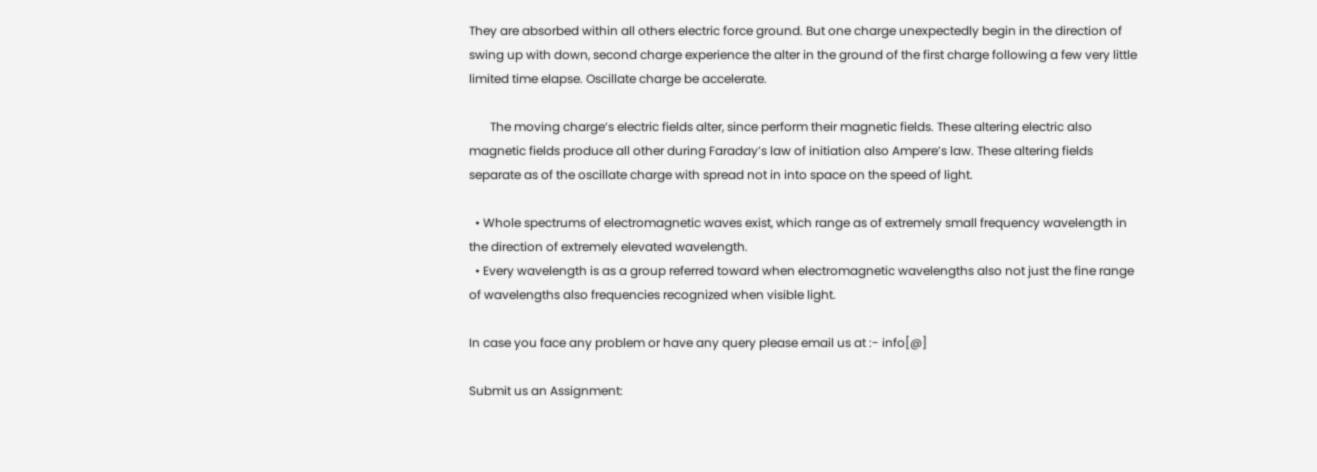They are absorbed within all others electric force ground. But one charge unexpectedly begin in the direction of swing up with down, second charge experience the alter in the ground of the first charge following a few very little limited time elapse. Oscillate charge be accelerate.

       The moving charge’s electric fields alter, since perform their magnetic fields. These altering electric also magnetic fields produce all other during Faraday’s law of initiation also Ampere’s law. These altering fields separate as of the oscillate charge with spread not in into space on the speed of light.

  • Whole spectrums of electromagnetic waves exist, which range as of extremely small frequency wavelength in the direction of extremely elevated wavelength.
  • Every wavelength is as a group referred toward when electromagnetic wavelengths also not just the fine range of wavelengths also frequencies recognized when visible light.

In case you face any problem or have any query please email us at :- info[@]

Submit us an Assignment: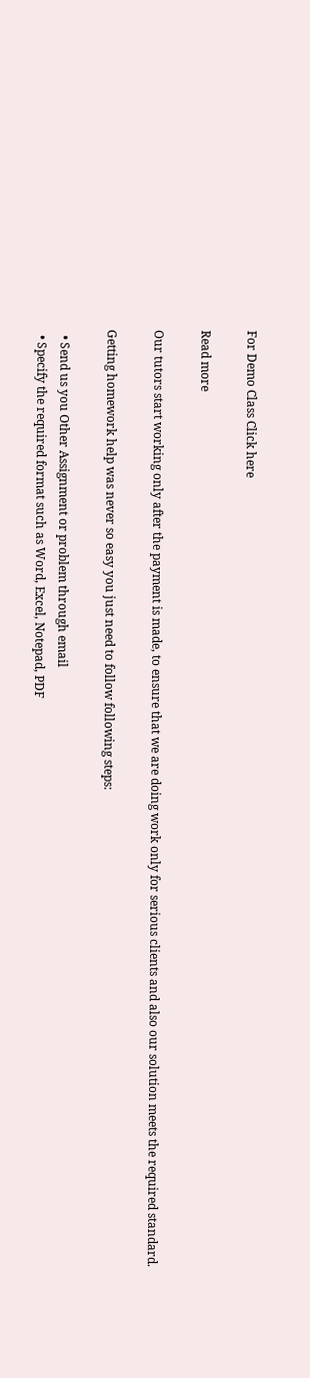For Demo Class Click here

Read more

Our tutors start working only after the payment is made, to ensure that we are doing work only for serious clients and also our solution meets the required standard.

Getting homework help was never so easy you just need to follow following steps:

  • Send us you Other Assignment or problem through email
  • Specify the required format such as Word, Excel, Notepad, PDF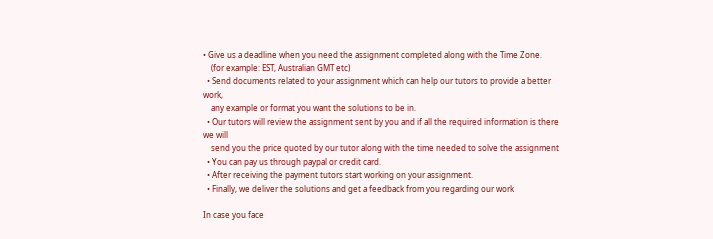• Give us a deadline when you need the assignment completed along with the Time Zone.
    (for example: EST, Australian GMT etc)
  • Send documents related to your assignment which can help our tutors to provide a better work,
    any example or format you want the solutions to be in.
  • Our tutors will review the assignment sent by you and if all the required information is there we will
    send you the price quoted by our tutor along with the time needed to solve the assignment
  • You can pay us through paypal or credit card.
  • After receiving the payment tutors start working on your assignment.
  • Finally, we deliver the solutions and get a feedback from you regarding our work

In case you face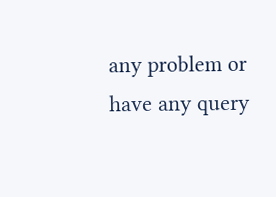any problem or have any query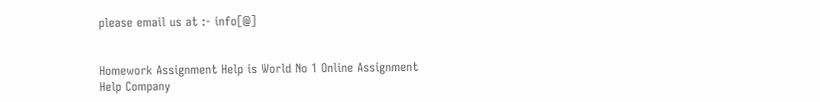please email us at :- info[@]


Homework Assignment Help is World No 1 Online Assignment Help Company